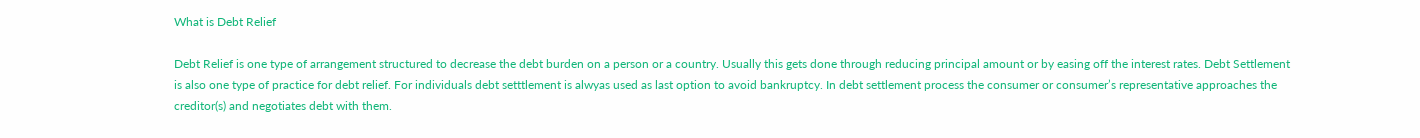What is Debt Relief

Debt Relief is one type of arrangement structured to decrease the debt burden on a person or a country. Usually this gets done through reducing principal amount or by easing off the interest rates. Debt Settlement is also one type of practice for debt relief. For individuals debt setttlement is alwyas used as last option to avoid bankruptcy. In debt settlement process the consumer or consumer’s representative approaches the creditor(s) and negotiates debt with them.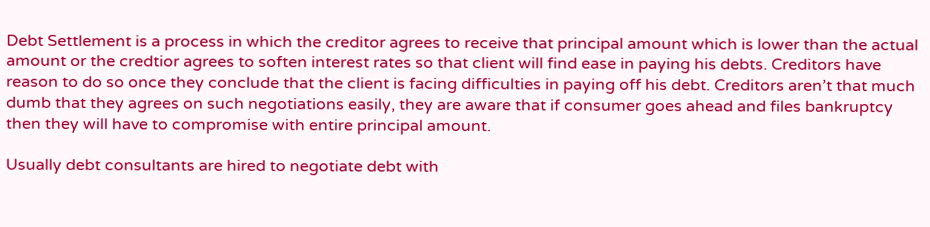Debt Settlement is a process in which the creditor agrees to receive that principal amount which is lower than the actual amount or the credtior agrees to soften interest rates so that client will find ease in paying his debts. Creditors have reason to do so once they conclude that the client is facing difficulties in paying off his debt. Creditors aren’t that much dumb that they agrees on such negotiations easily, they are aware that if consumer goes ahead and files bankruptcy then they will have to compromise with entire principal amount.

Usually debt consultants are hired to negotiate debt with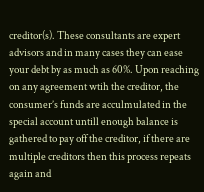creditor(s). These consultants are expert advisors and in many cases they can ease your debt by as much as 60%. Upon reaching on any agreement wtih the creditor, the consumer’s funds are acculmulated in the special account untill enough balance is gathered to pay off the creditor, if there are multiple creditors then this process repeats again and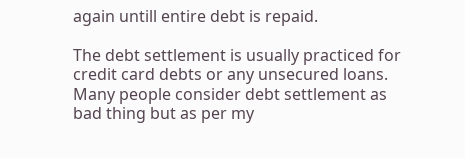again untill entire debt is repaid.

The debt settlement is usually practiced for credit card debts or any unsecured loans. Many people consider debt settlement as bad thing but as per my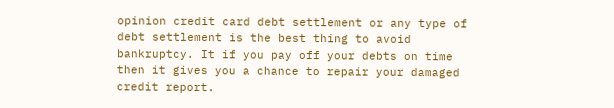opinion credit card debt settlement or any type of debt settlement is the best thing to avoid bankruptcy. It if you pay off your debts on time then it gives you a chance to repair your damaged credit report.